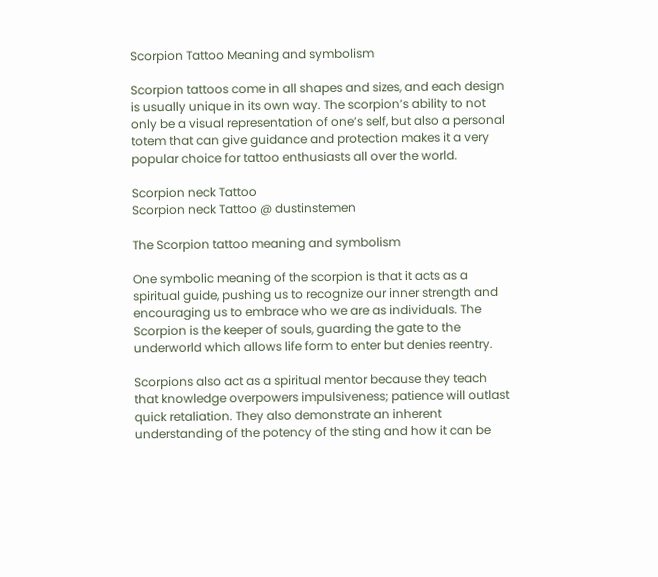Scorpion Tattoo Meaning and symbolism

Scorpion tattoos come in all shapes and sizes, and each design is usually unique in its own way. The scorpion’s ability to not only be a visual representation of one’s self, but also a personal totem that can give guidance and protection makes it a very popular choice for tattoo enthusiasts all over the world.

Scorpion neck Tattoo
Scorpion neck Tattoo @ dustinstemen

The Scorpion tattoo meaning and symbolism

One symbolic meaning of the scorpion is that it acts as a spiritual guide, pushing us to recognize our inner strength and encouraging us to embrace who we are as individuals. The Scorpion is the keeper of souls, guarding the gate to the underworld which allows life form to enter but denies reentry.

Scorpions also act as a spiritual mentor because they teach that knowledge overpowers impulsiveness; patience will outlast quick retaliation. They also demonstrate an inherent understanding of the potency of the sting and how it can be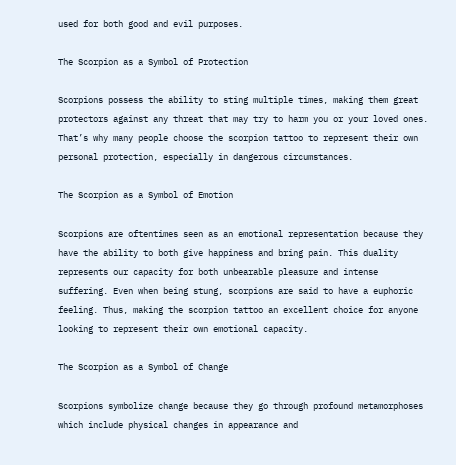used for both good and evil purposes.

The Scorpion as a Symbol of Protection

Scorpions possess the ability to sting multiple times, making them great protectors against any threat that may try to harm you or your loved ones. That’s why many people choose the scorpion tattoo to represent their own personal protection, especially in dangerous circumstances.

The Scorpion as a Symbol of Emotion

Scorpions are oftentimes seen as an emotional representation because they have the ability to both give happiness and bring pain. This duality represents our capacity for both unbearable pleasure and intense suffering. Even when being stung, scorpions are said to have a euphoric feeling. Thus, making the scorpion tattoo an excellent choice for anyone looking to represent their own emotional capacity.

The Scorpion as a Symbol of Change

Scorpions symbolize change because they go through profound metamorphoses which include physical changes in appearance and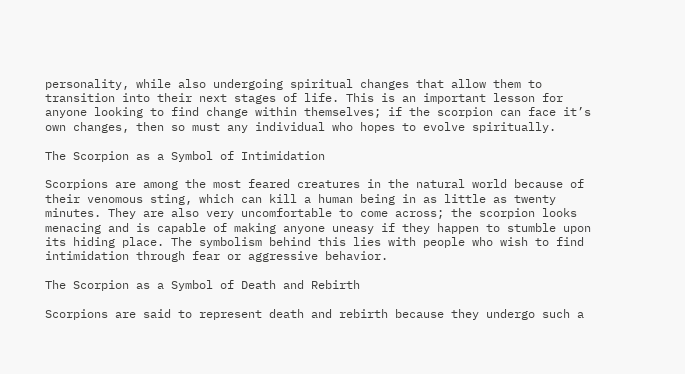personality, while also undergoing spiritual changes that allow them to transition into their next stages of life. This is an important lesson for anyone looking to find change within themselves; if the scorpion can face it’s own changes, then so must any individual who hopes to evolve spiritually.

The Scorpion as a Symbol of Intimidation

Scorpions are among the most feared creatures in the natural world because of their venomous sting, which can kill a human being in as little as twenty minutes. They are also very uncomfortable to come across; the scorpion looks menacing and is capable of making anyone uneasy if they happen to stumble upon its hiding place. The symbolism behind this lies with people who wish to find intimidation through fear or aggressive behavior.

The Scorpion as a Symbol of Death and Rebirth

Scorpions are said to represent death and rebirth because they undergo such a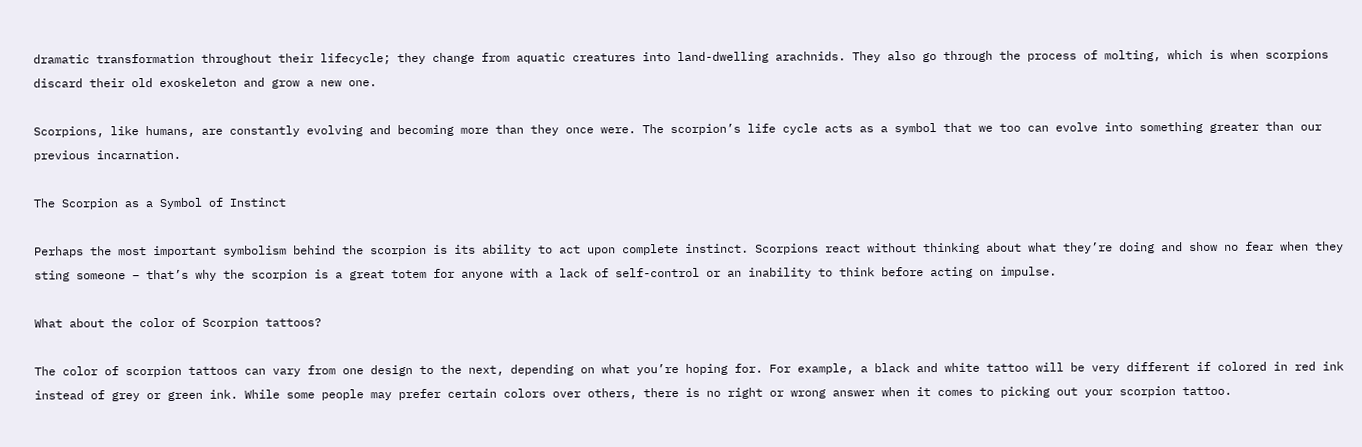dramatic transformation throughout their lifecycle; they change from aquatic creatures into land-dwelling arachnids. They also go through the process of molting, which is when scorpions discard their old exoskeleton and grow a new one.

Scorpions, like humans, are constantly evolving and becoming more than they once were. The scorpion’s life cycle acts as a symbol that we too can evolve into something greater than our previous incarnation.

The Scorpion as a Symbol of Instinct

Perhaps the most important symbolism behind the scorpion is its ability to act upon complete instinct. Scorpions react without thinking about what they’re doing and show no fear when they sting someone – that’s why the scorpion is a great totem for anyone with a lack of self-control or an inability to think before acting on impulse.

What about the color of Scorpion tattoos?

The color of scorpion tattoos can vary from one design to the next, depending on what you’re hoping for. For example, a black and white tattoo will be very different if colored in red ink instead of grey or green ink. While some people may prefer certain colors over others, there is no right or wrong answer when it comes to picking out your scorpion tattoo.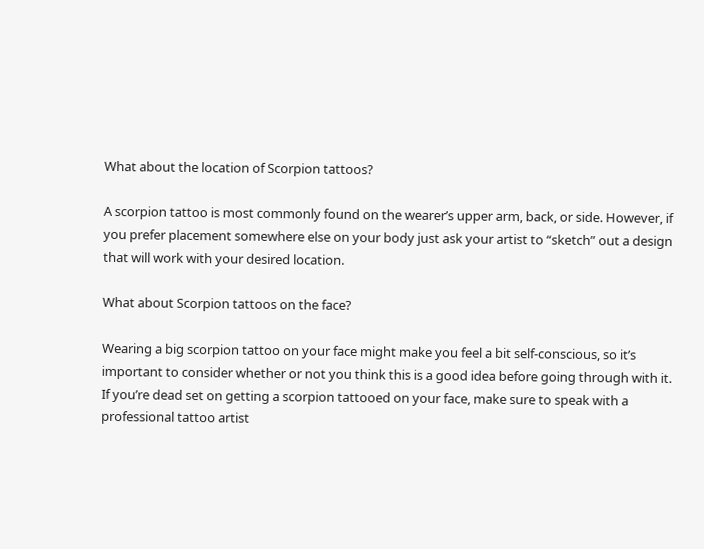What about the location of Scorpion tattoos?

A scorpion tattoo is most commonly found on the wearer’s upper arm, back, or side. However, if you prefer placement somewhere else on your body just ask your artist to “sketch” out a design that will work with your desired location.

What about Scorpion tattoos on the face?

Wearing a big scorpion tattoo on your face might make you feel a bit self-conscious, so it’s important to consider whether or not you think this is a good idea before going through with it. If you’re dead set on getting a scorpion tattooed on your face, make sure to speak with a professional tattoo artist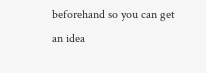beforehand so you can get an idea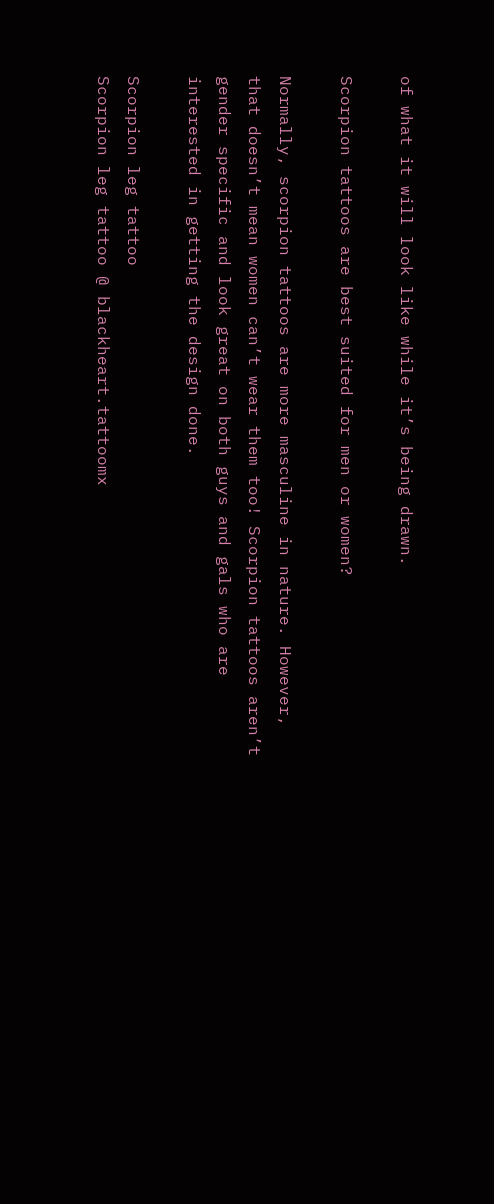of what it will look like while it’s being drawn.

Scorpion tattoos are best suited for men or women?

Normally, scorpion tattoos are more masculine in nature. However, that doesn’t mean women can’t wear them too! Scorpion tattoos aren’t gender specific and look great on both guys and gals who are interested in getting the design done.

Scorpion leg tattoo
Scorpion leg tattoo @ blackheart.tattoomx